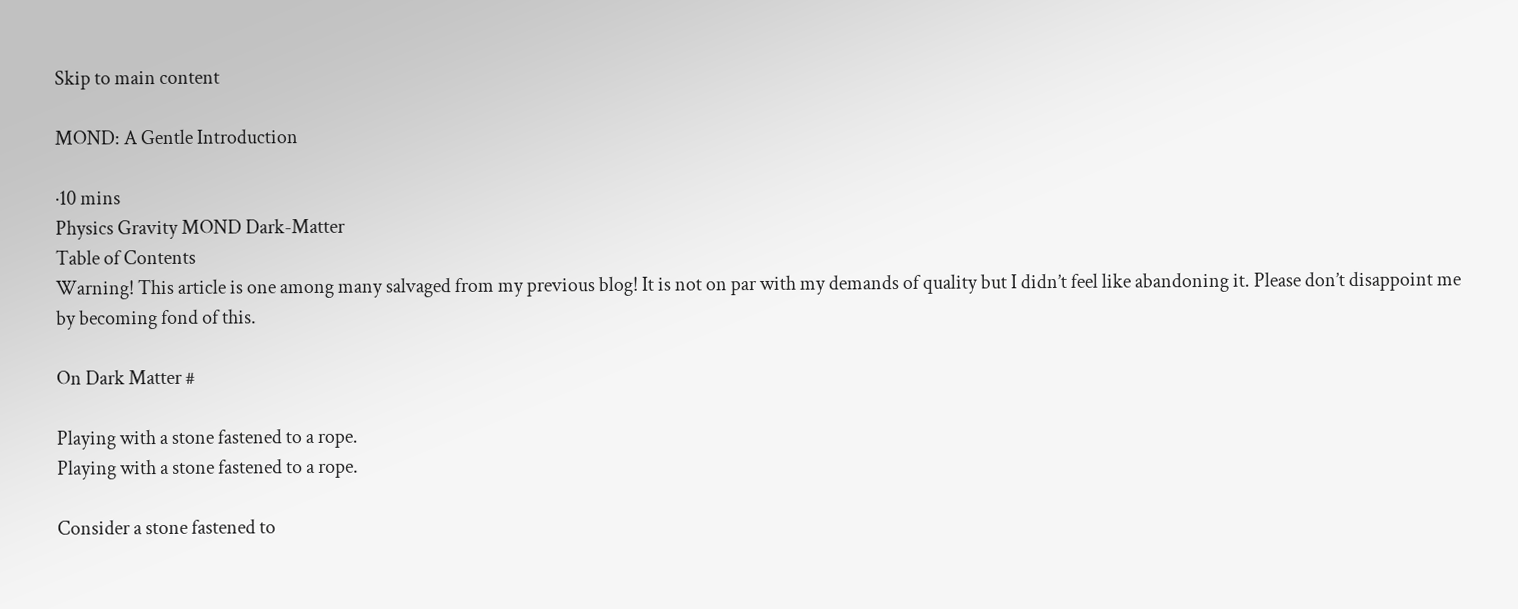Skip to main content

MOND: A Gentle Introduction

·10 mins
Physics Gravity MOND Dark-Matter
Table of Contents
Warning! This article is one among many salvaged from my previous blog! It is not on par with my demands of quality but I didn’t feel like abandoning it. Please don’t disappoint me by becoming fond of this.

On Dark Matter #

Playing with a stone fastened to a rope.
Playing with a stone fastened to a rope.

Consider a stone fastened to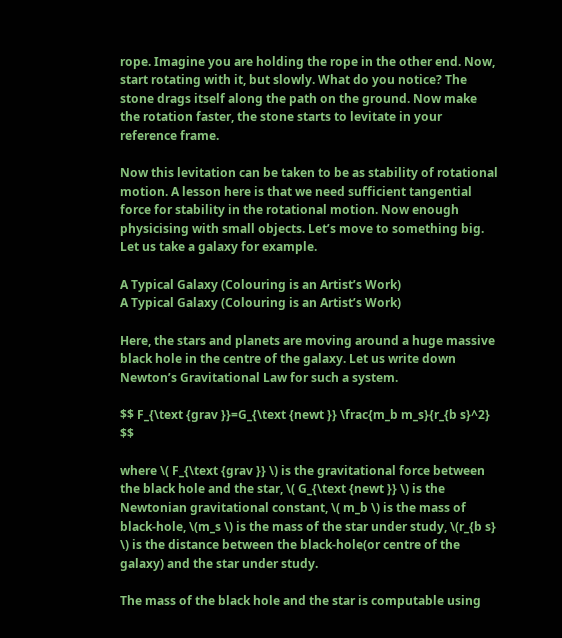rope. Imagine you are holding the rope in the other end. Now, start rotating with it, but slowly. What do you notice? The stone drags itself along the path on the ground. Now make the rotation faster, the stone starts to levitate in your reference frame.

Now this levitation can be taken to be as stability of rotational motion. A lesson here is that we need sufficient tangential force for stability in the rotational motion. Now enough physicising with small objects. Let’s move to something big. Let us take a galaxy for example.

A Typical Galaxy (Colouring is an Artist’s Work)
A Typical Galaxy (Colouring is an Artist’s Work)

Here, the stars and planets are moving around a huge massive black hole in the centre of the galaxy. Let us write down Newton’s Gravitational Law for such a system.

$$ F_{\text {grav }}=G_{\text {newt }} \frac{m_b m_s}{r_{b s}^2} $$

where \( F_{\text {grav }} \) is the gravitational force between the black hole and the star, \( G_{\text {newt }} \) is the Newtonian gravitational constant, \( m_b \) is the mass of black-hole, \(m_s \) is the mass of the star under study, \(r_{b s} \) is the distance between the black-hole(or centre of the galaxy) and the star under study.

The mass of the black hole and the star is computable using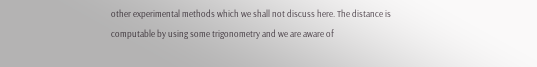other experimental methods which we shall not discuss here. The distance is computable by using some trigonometry and we are aware of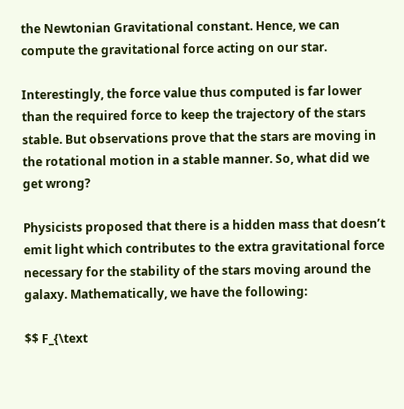the Newtonian Gravitational constant. Hence, we can compute the gravitational force acting on our star.

Interestingly, the force value thus computed is far lower than the required force to keep the trajectory of the stars stable. But observations prove that the stars are moving in the rotational motion in a stable manner. So, what did we get wrong?

Physicists proposed that there is a hidden mass that doesn’t emit light which contributes to the extra gravitational force necessary for the stability of the stars moving around the galaxy. Mathematically, we have the following:

$$ F_{\text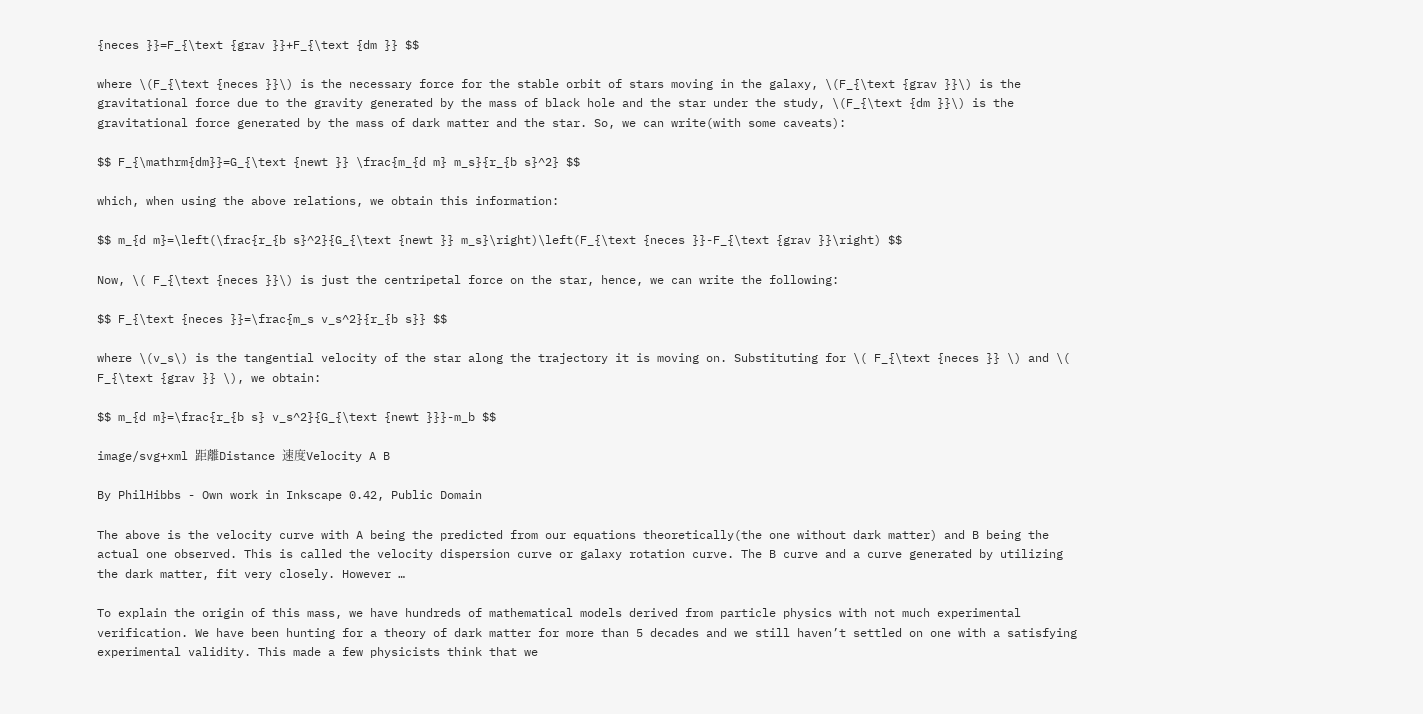{neces }}=F_{\text {grav }}+F_{\text {dm }} $$

where \(F_{\text {neces }}\) is the necessary force for the stable orbit of stars moving in the galaxy, \(F_{\text {grav }}\) is the gravitational force due to the gravity generated by the mass of black hole and the star under the study, \(F_{\text {dm }}\) is the gravitational force generated by the mass of dark matter and the star. So, we can write(with some caveats):

$$ F_{\mathrm{dm}}=G_{\text {newt }} \frac{m_{d m} m_s}{r_{b s}^2} $$

which, when using the above relations, we obtain this information:

$$ m_{d m}=\left(\frac{r_{b s}^2}{G_{\text {newt }} m_s}\right)\left(F_{\text {neces }}-F_{\text {grav }}\right) $$

Now, \( F_{\text {neces }}\) is just the centripetal force on the star, hence, we can write the following:

$$ F_{\text {neces }}=\frac{m_s v_s^2}{r_{b s}} $$

where \(v_s\) is the tangential velocity of the star along the trajectory it is moving on. Substituting for \( F_{\text {neces }} \) and \( F_{\text {grav }} \), we obtain:

$$ m_{d m}=\frac{r_{b s} v_s^2}{G_{\text {newt }}}-m_b $$

image/svg+xml 距離Distance 速度Velocity A B

By PhilHibbs - Own work in Inkscape 0.42, Public Domain

The above is the velocity curve with A being the predicted from our equations theoretically(the one without dark matter) and B being the actual one observed. This is called the velocity dispersion curve or galaxy rotation curve. The B curve and a curve generated by utilizing the dark matter, fit very closely. However …

To explain the origin of this mass, we have hundreds of mathematical models derived from particle physics with not much experimental verification. We have been hunting for a theory of dark matter for more than 5 decades and we still haven’t settled on one with a satisfying experimental validity. This made a few physicists think that we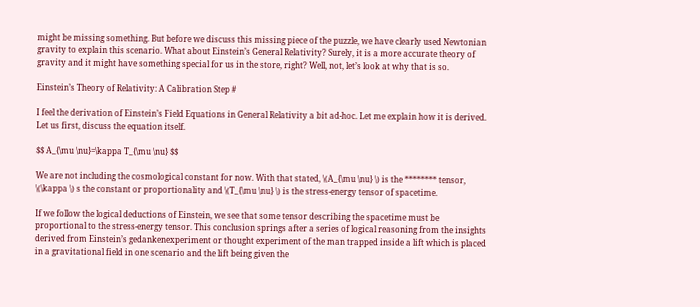might be missing something. But before we discuss this missing piece of the puzzle, we have clearly used Newtonian gravity to explain this scenario. What about Einstein’s General Relativity? Surely, it is a more accurate theory of gravity and it might have something special for us in the store, right? Well, not, let’s look at why that is so.

Einstein’s Theory of Relativity: A Calibration Step #

I feel the derivation of Einstein’s Field Equations in General Relativity a bit ad-hoc. Let me explain how it is derived. Let us first, discuss the equation itself.

$$ A_{\mu \nu}=\kappa T_{\mu \nu} $$

We are not including the cosmological constant for now. With that stated, \(A_{\mu \nu} \) is the ******** tensor, \(\kappa \) s the constant or proportionality and \(T_{\mu \nu} \) is the stress-energy tensor of spacetime.

If we follow the logical deductions of Einstein, we see that some tensor describing the spacetime must be proportional to the stress-energy tensor. This conclusion springs after a series of logical reasoning from the insights derived from Einstein’s gedankenexperiment or thought experiment of the man trapped inside a lift which is placed in a gravitational field in one scenario and the lift being given the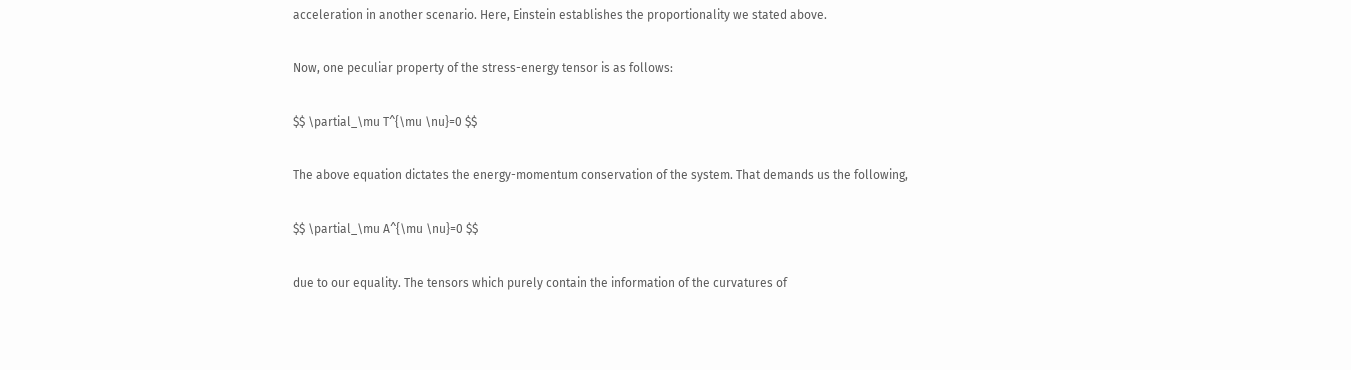acceleration in another scenario. Here, Einstein establishes the proportionality we stated above.

Now, one peculiar property of the stress-energy tensor is as follows:

$$ \partial_\mu T^{\mu \nu}=0 $$

The above equation dictates the energy-momentum conservation of the system. That demands us the following,

$$ \partial_\mu A^{\mu \nu}=0 $$

due to our equality. The tensors which purely contain the information of the curvatures of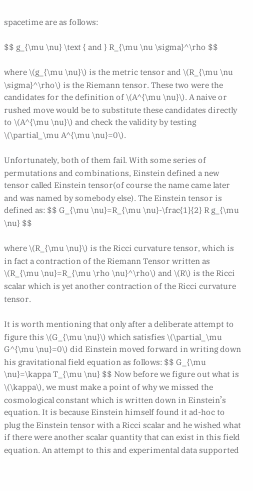spacetime are as follows:

$$ g_{\mu \nu} \text { and } R_{\mu \nu \sigma}^\rho $$

where \(g_{\mu \nu}\) is the metric tensor and \(R_{\mu \nu \sigma}^\rho\) is the Riemann tensor. These two were the candidates for the definition of \(A^{\mu \nu}\). A naive or rushed move would be to substitute these candidates directly to \(A^{\mu \nu}\) and check the validity by testing \(\partial_\mu A^{\mu \nu}=0\).

Unfortunately, both of them fail. With some series of permutations and combinations, Einstein defined a new tensor called Einstein tensor(of course the name came later and was named by somebody else). The Einstein tensor is defined as: $$ G_{\mu \nu}=R_{\mu \nu}-\frac{1}{2} R g_{\mu \nu} $$

where \(R_{\mu \nu}\) is the Ricci curvature tensor, which is in fact a contraction of the Riemann Tensor written as \(R_{\mu \nu}=R_{\mu \rho \nu}^\rho\) and \(R\) is the Ricci scalar which is yet another contraction of the Ricci curvature tensor.

It is worth mentioning that only after a deliberate attempt to figure this \(G_{\mu \nu}\) which satisfies \(\partial_\mu G^{\mu \nu}=0\) did Einstein moved forward in writing down his gravitational field equation as follows: $$ G_{\mu \nu}=\kappa T_{\mu \nu} $$ Now before we figure out what is \(\kappa\), we must make a point of why we missed the cosmological constant which is written down in Einstein’s equation. It is because Einstein himself found it ad-hoc to plug the Einstein tensor with a Ricci scalar and he wished what if there were another scalar quantity that can exist in this field equation. An attempt to this and experimental data supported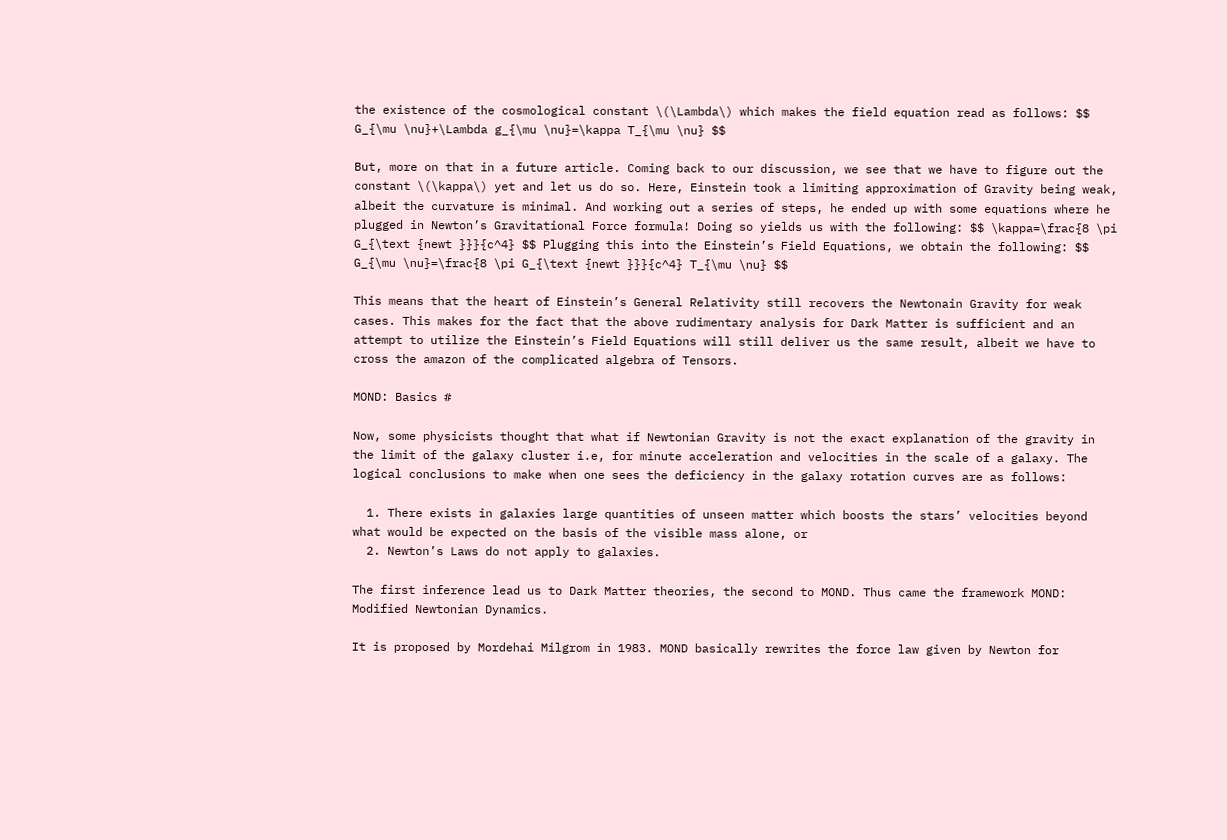the existence of the cosmological constant \(\Lambda\) which makes the field equation read as follows: $$ G_{\mu \nu}+\Lambda g_{\mu \nu}=\kappa T_{\mu \nu} $$

But, more on that in a future article. Coming back to our discussion, we see that we have to figure out the constant \(\kappa\) yet and let us do so. Here, Einstein took a limiting approximation of Gravity being weak, albeit the curvature is minimal. And working out a series of steps, he ended up with some equations where he plugged in Newton’s Gravitational Force formula! Doing so yields us with the following: $$ \kappa=\frac{8 \pi G_{\text {newt }}}{c^4} $$ Plugging this into the Einstein’s Field Equations, we obtain the following: $$ G_{\mu \nu}=\frac{8 \pi G_{\text {newt }}}{c^4} T_{\mu \nu} $$

This means that the heart of Einstein’s General Relativity still recovers the Newtonain Gravity for weak cases. This makes for the fact that the above rudimentary analysis for Dark Matter is sufficient and an attempt to utilize the Einstein’s Field Equations will still deliver us the same result, albeit we have to cross the amazon of the complicated algebra of Tensors.

MOND: Basics #

Now, some physicists thought that what if Newtonian Gravity is not the exact explanation of the gravity in the limit of the galaxy cluster i.e, for minute acceleration and velocities in the scale of a galaxy. The logical conclusions to make when one sees the deficiency in the galaxy rotation curves are as follows:

  1. There exists in galaxies large quantities of unseen matter which boosts the stars’ velocities beyond what would be expected on the basis of the visible mass alone, or
  2. Newton’s Laws do not apply to galaxies.

The first inference lead us to Dark Matter theories, the second to MOND. Thus came the framework MOND: Modified Newtonian Dynamics.

It is proposed by Mordehai Milgrom in 1983. MOND basically rewrites the force law given by Newton for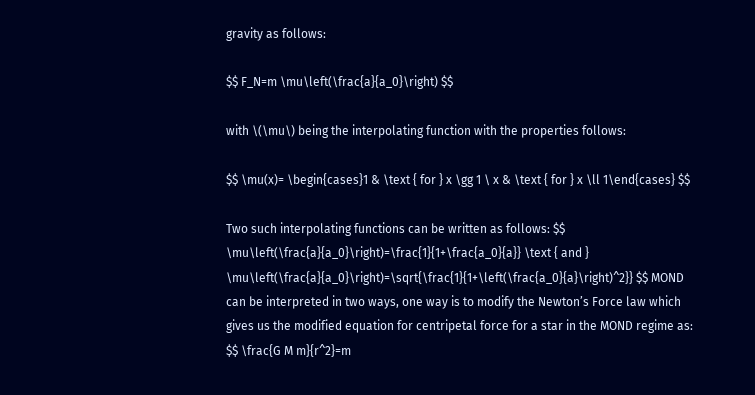gravity as follows:

$$ F_N=m \mu\left(\frac{a}{a_0}\right) $$

with \(\mu\) being the interpolating function with the properties follows:

$$ \mu(x)= \begin{cases}1 & \text { for } x \gg 1 \ x & \text { for } x \ll 1\end{cases} $$

Two such interpolating functions can be written as follows: $$ \mu\left(\frac{a}{a_0}\right)=\frac{1}{1+\frac{a_0}{a}} \text { and } \mu\left(\frac{a}{a_0}\right)=\sqrt{\frac{1}{1+\left(\frac{a_0}{a}\right)^2}} $$ MOND can be interpreted in two ways, one way is to modify the Newton’s Force law which gives us the modified equation for centripetal force for a star in the MOND regime as: $$ \frac{G M m}{r^2}=m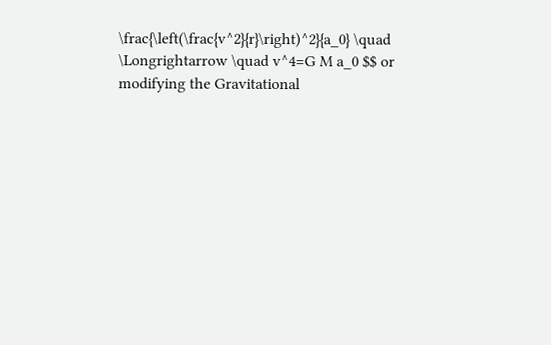\frac{\left(\frac{v^2}{r}\right)^2}{a_0} \quad \Longrightarrow \quad v^4=G M a_0 $$ or modifying the Gravitational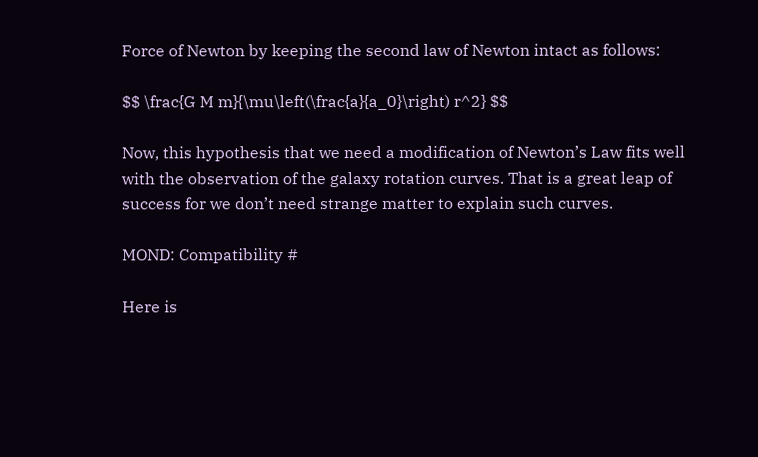Force of Newton by keeping the second law of Newton intact as follows:

$$ \frac{G M m}{\mu\left(\frac{a}{a_0}\right) r^2} $$

Now, this hypothesis that we need a modification of Newton’s Law fits well with the observation of the galaxy rotation curves. That is a great leap of success for we don’t need strange matter to explain such curves.

MOND: Compatibility #

Here is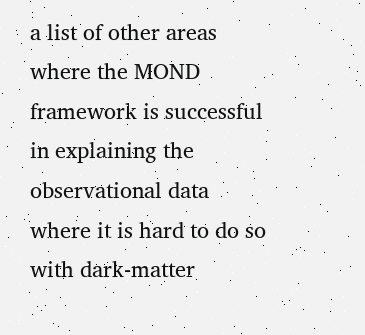a list of other areas where the MOND framework is successful in explaining the observational data where it is hard to do so with dark-matter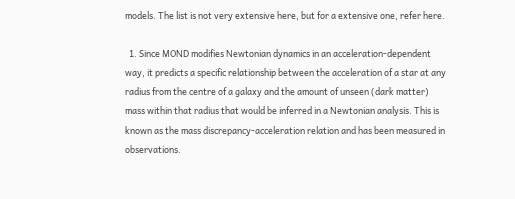models. The list is not very extensive here, but for a extensive one, refer here.

  1. Since MOND modifies Newtonian dynamics in an acceleration-dependent way, it predicts a specific relationship between the acceleration of a star at any radius from the centre of a galaxy and the amount of unseen (dark matter) mass within that radius that would be inferred in a Newtonian analysis. This is known as the mass discrepancy-acceleration relation and has been measured in observations.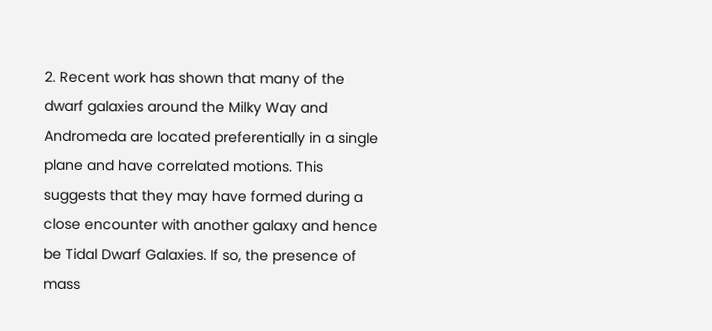2. Recent work has shown that many of the dwarf galaxies around the Milky Way and Andromeda are located preferentially in a single plane and have correlated motions. This suggests that they may have formed during a close encounter with another galaxy and hence be Tidal Dwarf Galaxies. If so, the presence of mass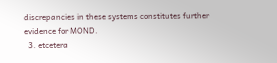discrepancies in these systems constitutes further evidence for MOND.
  3. etcetera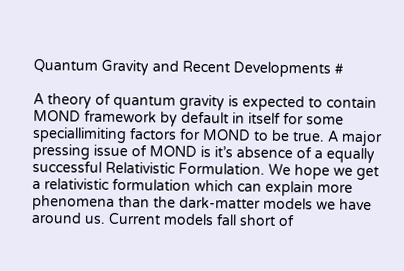Quantum Gravity and Recent Developments #

A theory of quantum gravity is expected to contain MOND framework by default in itself for some speciallimiting factors for MOND to be true. A major pressing issue of MOND is it’s absence of a equally successful Relativistic Formulation. We hope we get a relativistic formulation which can explain more phenomena than the dark-matter models we have around us. Current models fall short of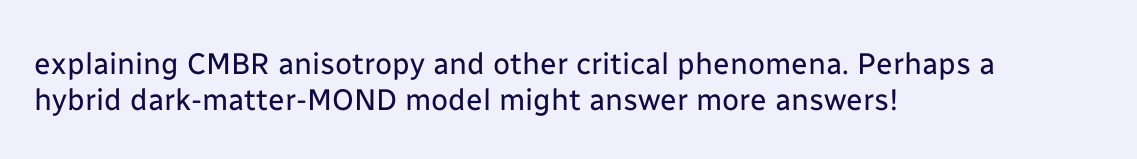explaining CMBR anisotropy and other critical phenomena. Perhaps a hybrid dark-matter-MOND model might answer more answers!